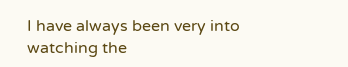I have always been very into watching the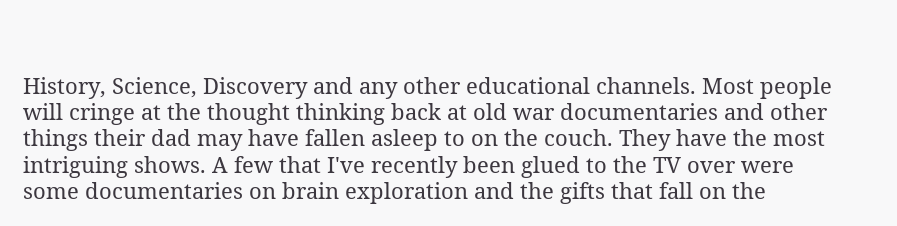History, Science, Discovery and any other educational channels. Most people will cringe at the thought thinking back at old war documentaries and other things their dad may have fallen asleep to on the couch. They have the most intriguing shows. A few that I've recently been glued to the TV over were some documentaries on brain exploration and the gifts that fall on the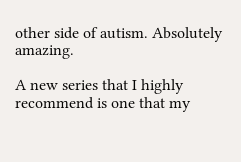other side of autism. Absolutely amazing.

A new series that I highly recommend is one that my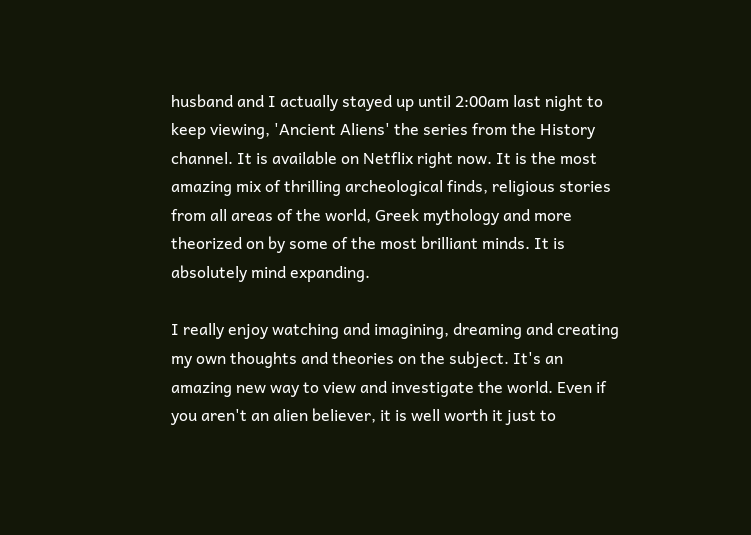husband and I actually stayed up until 2:00am last night to keep viewing, 'Ancient Aliens' the series from the History channel. It is available on Netflix right now. It is the most amazing mix of thrilling archeological finds, religious stories from all areas of the world, Greek mythology and more theorized on by some of the most brilliant minds. It is absolutely mind expanding.

I really enjoy watching and imagining, dreaming and creating my own thoughts and theories on the subject. It's an amazing new way to view and investigate the world. Even if you aren't an alien believer, it is well worth it just to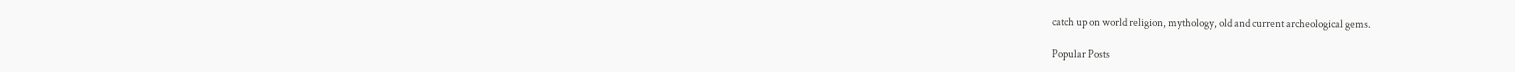catch up on world religion, mythology, old and current archeological gems.

Popular Posts